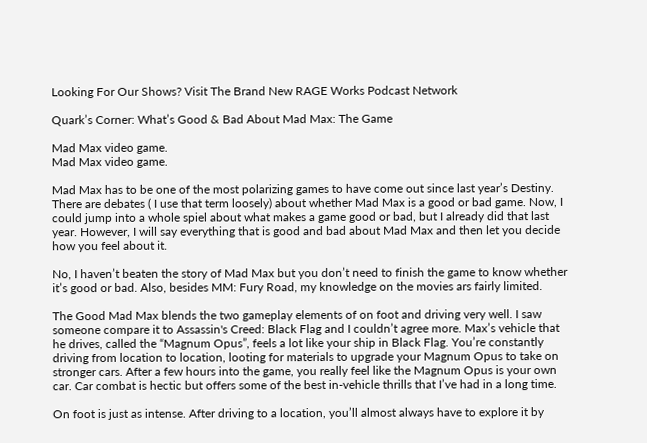Looking For Our Shows? Visit The Brand New RAGE Works Podcast Network

Quark’s Corner: What’s Good & Bad About Mad Max: The Game

Mad Max video game.
Mad Max video game.

Mad Max has to be one of the most polarizing games to have come out since last year’s Destiny. There are debates ( I use that term loosely) about whether Mad Max is a good or bad game. Now, I could jump into a whole spiel about what makes a game good or bad, but I already did that last year. However, I will say everything that is good and bad about Mad Max and then let you decide how you feel about it.

No, I haven’t beaten the story of Mad Max but you don’t need to finish the game to know whether it’s good or bad. Also, besides MM: Fury Road, my knowledge on the movies ars fairly limited.

The Good Mad Max blends the two gameplay elements of on foot and driving very well. I saw someone compare it to Assassin's Creed: Black Flag and I couldn’t agree more. Max’s vehicle that he drives, called the “Magnum Opus”, feels a lot like your ship in Black Flag. You’re constantly driving from location to location, looting for materials to upgrade your Magnum Opus to take on stronger cars. After a few hours into the game, you really feel like the Magnum Opus is your own car. Car combat is hectic but offers some of the best in-vehicle thrills that I’ve had in a long time.

On foot is just as intense. After driving to a location, you’ll almost always have to explore it by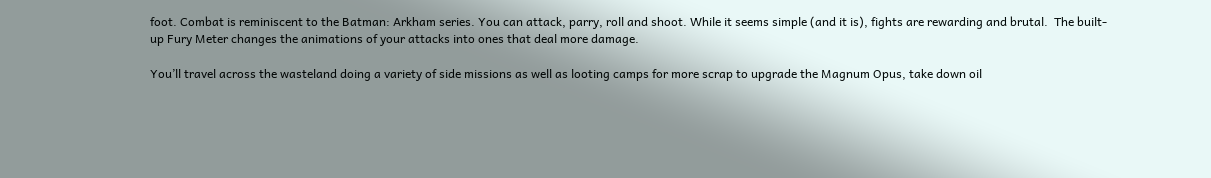foot. Combat is reminiscent to the Batman: Arkham series. You can attack, parry, roll and shoot. While it seems simple (and it is), fights are rewarding and brutal.  The built-up Fury Meter changes the animations of your attacks into ones that deal more damage.

You’ll travel across the wasteland doing a variety of side missions as well as looting camps for more scrap to upgrade the Magnum Opus, take down oil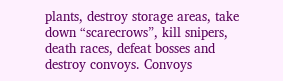plants, destroy storage areas, take down “scarecrows”, kill snipers, death races, defeat bosses and destroy convoys. Convoys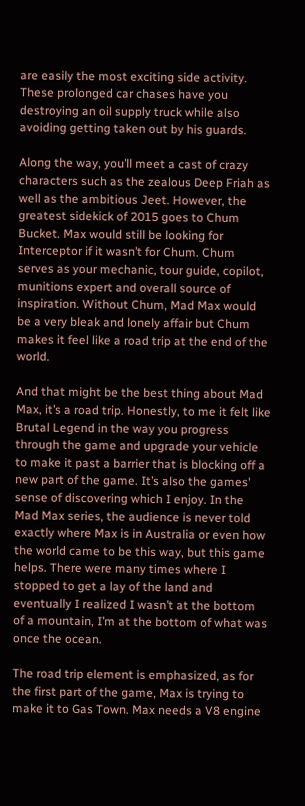are easily the most exciting side activity. These prolonged car chases have you destroying an oil supply truck while also avoiding getting taken out by his guards.

Along the way, you’ll meet a cast of crazy characters such as the zealous Deep Friah as well as the ambitious Jeet. However, the greatest sidekick of 2015 goes to Chum Bucket. Max would still be looking for Interceptor if it wasn’t for Chum. Chum serves as your mechanic, tour guide, copilot, munitions expert and overall source of inspiration. Without Chum, Mad Max would be a very bleak and lonely affair but Chum makes it feel like a road trip at the end of the world.

And that might be the best thing about Mad Max, it’s a road trip. Honestly, to me it felt like Brutal Legend in the way you progress through the game and upgrade your vehicle to make it past a barrier that is blocking off a new part of the game. It’s also the games' sense of discovering which I enjoy. In the Mad Max series, the audience is never told exactly where Max is in Australia or even how the world came to be this way, but this game helps. There were many times where I stopped to get a lay of the land and eventually I realized I wasn’t at the bottom of a mountain, I’m at the bottom of what was once the ocean.

The road trip element is emphasized, as for the first part of the game, Max is trying to make it to Gas Town. Max needs a V8 engine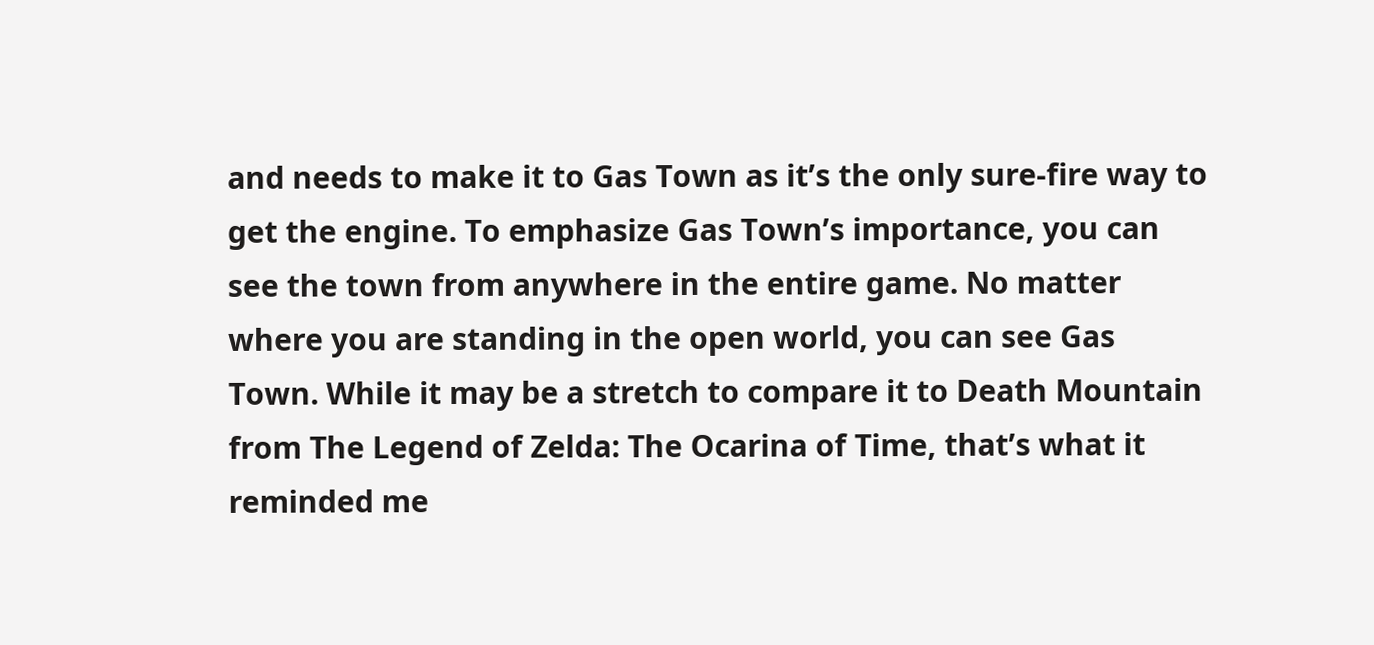and needs to make it to Gas Town as it’s the only sure-fire way to get the engine. To emphasize Gas Town’s importance, you can see the town from anywhere in the entire game. No matter where you are standing in the open world, you can see Gas Town. While it may be a stretch to compare it to Death Mountain from The Legend of Zelda: The Ocarina of Time, that’s what it reminded me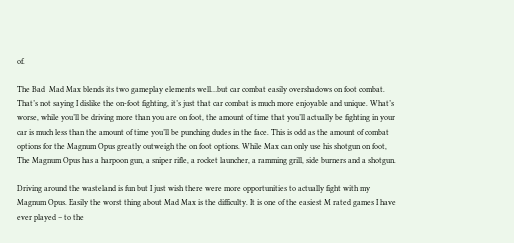of.

The Bad  Mad Max blends its two gameplay elements well…but car combat easily overshadows on foot combat. That’s not saying I dislike the on-foot fighting, it’s just that car combat is much more enjoyable and unique. What’s worse, while you’ll be driving more than you are on foot, the amount of time that you’ll actually be fighting in your car is much less than the amount of time you’ll be punching dudes in the face. This is odd as the amount of combat options for the Magnum Opus greatly outweigh the on foot options. While Max can only use his shotgun on foot, The Magnum Opus has a harpoon gun, a sniper rifle, a rocket launcher, a ramming grill, side burners and a shotgun.

Driving around the wasteland is fun but I just wish there were more opportunities to actually fight with my Magnum Opus. Easily the worst thing about Mad Max is the difficulty. It is one of the easiest M rated games I have ever played – to the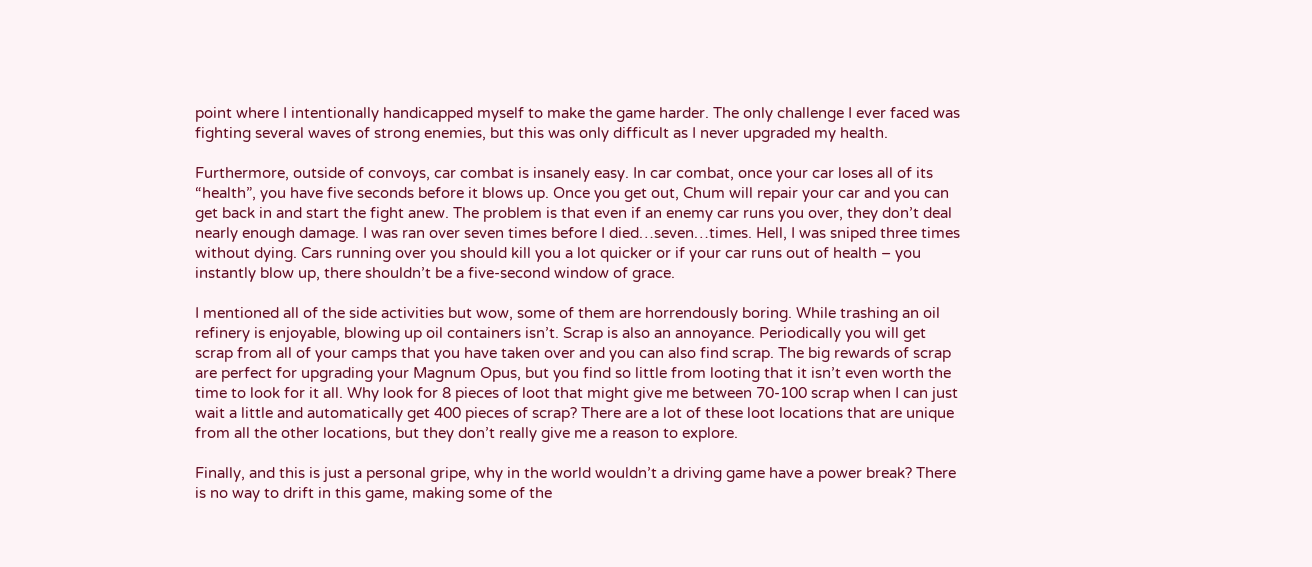point where I intentionally handicapped myself to make the game harder. The only challenge I ever faced was fighting several waves of strong enemies, but this was only difficult as I never upgraded my health.

Furthermore, outside of convoys, car combat is insanely easy. In car combat, once your car loses all of its “health”, you have five seconds before it blows up. Once you get out, Chum will repair your car and you can get back in and start the fight anew. The problem is that even if an enemy car runs you over, they don’t deal nearly enough damage. I was ran over seven times before I died…seven…times. Hell, I was sniped three times without dying. Cars running over you should kill you a lot quicker or if your car runs out of health – you instantly blow up, there shouldn’t be a five-second window of grace.

I mentioned all of the side activities but wow, some of them are horrendously boring. While trashing an oil refinery is enjoyable, blowing up oil containers isn’t. Scrap is also an annoyance. Periodically you will get scrap from all of your camps that you have taken over and you can also find scrap. The big rewards of scrap are perfect for upgrading your Magnum Opus, but you find so little from looting that it isn’t even worth the time to look for it all. Why look for 8 pieces of loot that might give me between 70-100 scrap when I can just wait a little and automatically get 400 pieces of scrap? There are a lot of these loot locations that are unique from all the other locations, but they don’t really give me a reason to explore.

Finally, and this is just a personal gripe, why in the world wouldn’t a driving game have a power break? There is no way to drift in this game, making some of the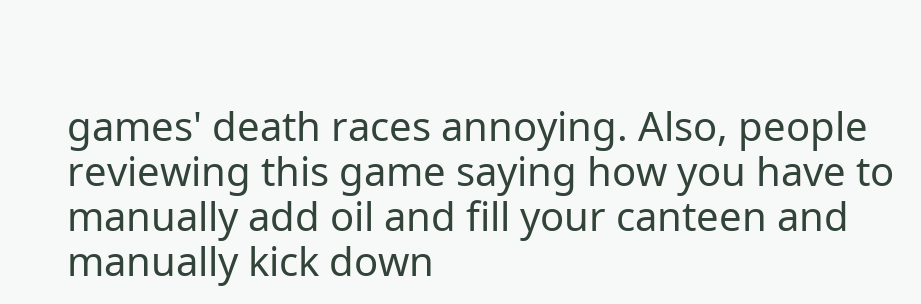games' death races annoying. Also, people reviewing this game saying how you have to manually add oil and fill your canteen and manually kick down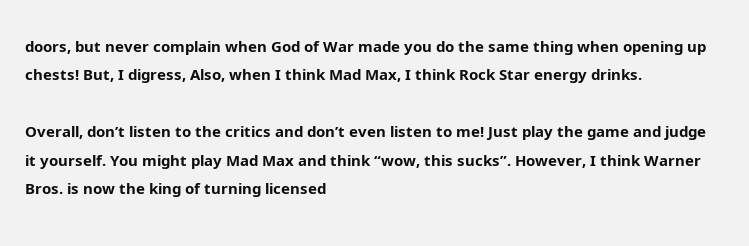doors, but never complain when God of War made you do the same thing when opening up chests! But, I digress, Also, when I think Mad Max, I think Rock Star energy drinks.

Overall, don’t listen to the critics and don’t even listen to me! Just play the game and judge it yourself. You might play Mad Max and think “wow, this sucks”. However, I think Warner Bros. is now the king of turning licensed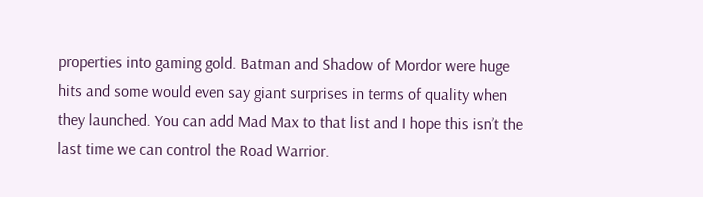properties into gaming gold. Batman and Shadow of Mordor were huge hits and some would even say giant surprises in terms of quality when they launched. You can add Mad Max to that list and I hope this isn’t the last time we can control the Road Warrior.